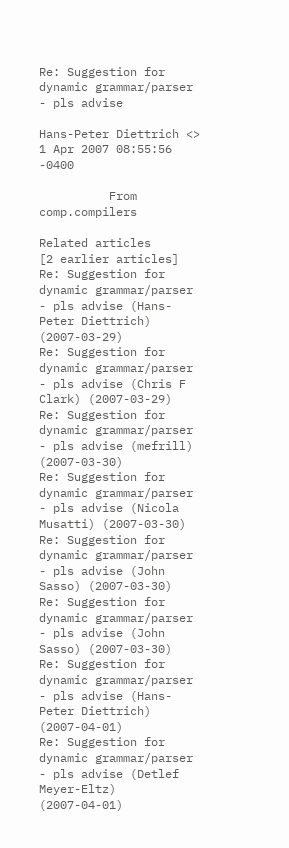Re: Suggestion for dynamic grammar/parser - pls advise

Hans-Peter Diettrich <>
1 Apr 2007 08:55:56 -0400

          From comp.compilers

Related articles
[2 earlier articles]
Re: Suggestion for dynamic grammar/parser - pls advise (Hans-Peter Diettrich) (2007-03-29)
Re: Suggestion for dynamic grammar/parser - pls advise (Chris F Clark) (2007-03-29)
Re: Suggestion for dynamic grammar/parser - pls advise (mefrill) (2007-03-30)
Re: Suggestion for dynamic grammar/parser - pls advise (Nicola Musatti) (2007-03-30)
Re: Suggestion for dynamic grammar/parser - pls advise (John Sasso) (2007-03-30)
Re: Suggestion for dynamic grammar/parser - pls advise (John Sasso) (2007-03-30)
Re: Suggestion for dynamic grammar/parser - pls advise (Hans-Peter Diettrich) (2007-04-01)
Re: Suggestion for dynamic grammar/parser - pls advise (Detlef Meyer-Eltz) (2007-04-01)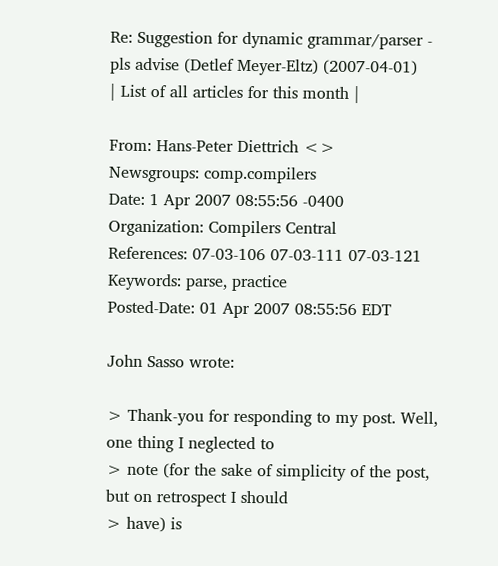Re: Suggestion for dynamic grammar/parser - pls advise (Detlef Meyer-Eltz) (2007-04-01)
| List of all articles for this month |

From: Hans-Peter Diettrich <>
Newsgroups: comp.compilers
Date: 1 Apr 2007 08:55:56 -0400
Organization: Compilers Central
References: 07-03-106 07-03-111 07-03-121
Keywords: parse, practice
Posted-Date: 01 Apr 2007 08:55:56 EDT

John Sasso wrote:

> Thank-you for responding to my post. Well, one thing I neglected to
> note (for the sake of simplicity of the post, but on retrospect I should
> have) is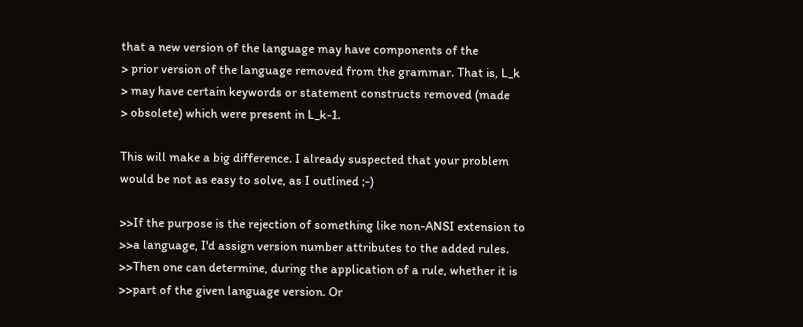that a new version of the language may have components of the
> prior version of the language removed from the grammar. That is, L_k
> may have certain keywords or statement constructs removed (made
> obsolete) which were present in L_k-1.

This will make a big difference. I already suspected that your problem
would be not as easy to solve, as I outlined ;-)

>>If the purpose is the rejection of something like non-ANSI extension to
>>a language, I'd assign version number attributes to the added rules.
>>Then one can determine, during the application of a rule, whether it is
>>part of the given language version. Or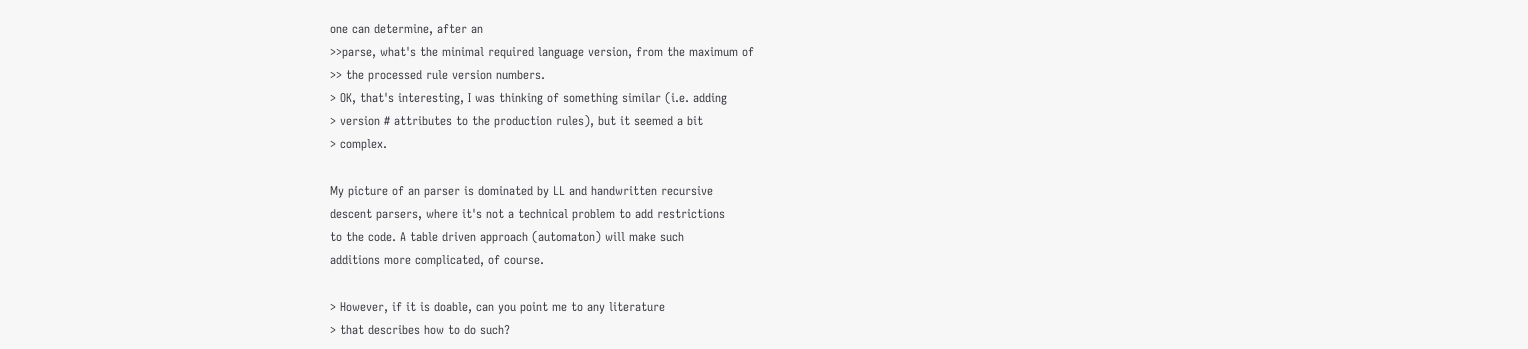one can determine, after an
>>parse, what's the minimal required language version, from the maximum of
>> the processed rule version numbers.
> OK, that's interesting, I was thinking of something similar (i.e. adding
> version # attributes to the production rules), but it seemed a bit
> complex.

My picture of an parser is dominated by LL and handwritten recursive
descent parsers, where it's not a technical problem to add restrictions
to the code. A table driven approach (automaton) will make such
additions more complicated, of course.

> However, if it is doable, can you point me to any literature
> that describes how to do such?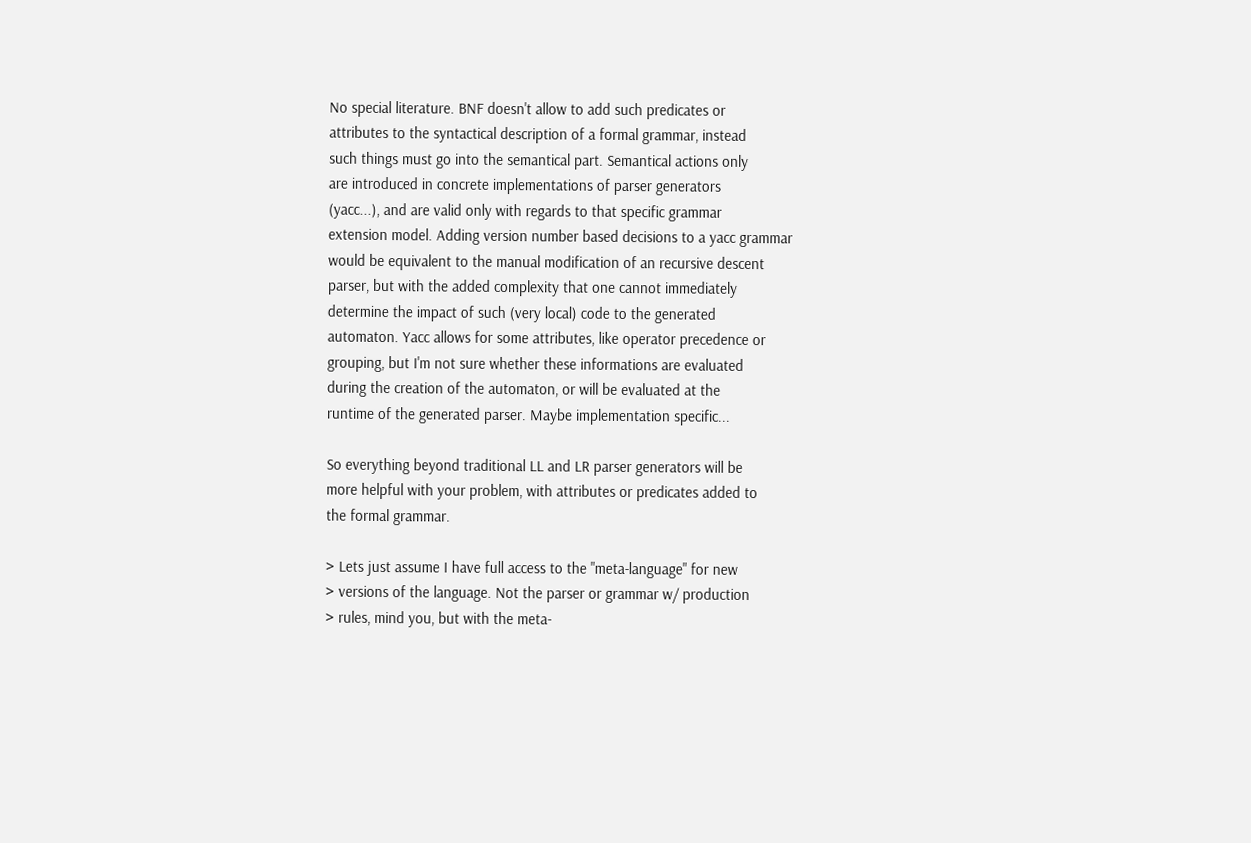No special literature. BNF doesn't allow to add such predicates or
attributes to the syntactical description of a formal grammar, instead
such things must go into the semantical part. Semantical actions only
are introduced in concrete implementations of parser generators
(yacc...), and are valid only with regards to that specific grammar
extension model. Adding version number based decisions to a yacc grammar
would be equivalent to the manual modification of an recursive descent
parser, but with the added complexity that one cannot immediately
determine the impact of such (very local) code to the generated
automaton. Yacc allows for some attributes, like operator precedence or
grouping, but I'm not sure whether these informations are evaluated
during the creation of the automaton, or will be evaluated at the
runtime of the generated parser. Maybe implementation specific...

So everything beyond traditional LL and LR parser generators will be
more helpful with your problem, with attributes or predicates added to
the formal grammar.

> Lets just assume I have full access to the "meta-language" for new
> versions of the language. Not the parser or grammar w/ production
> rules, mind you, but with the meta-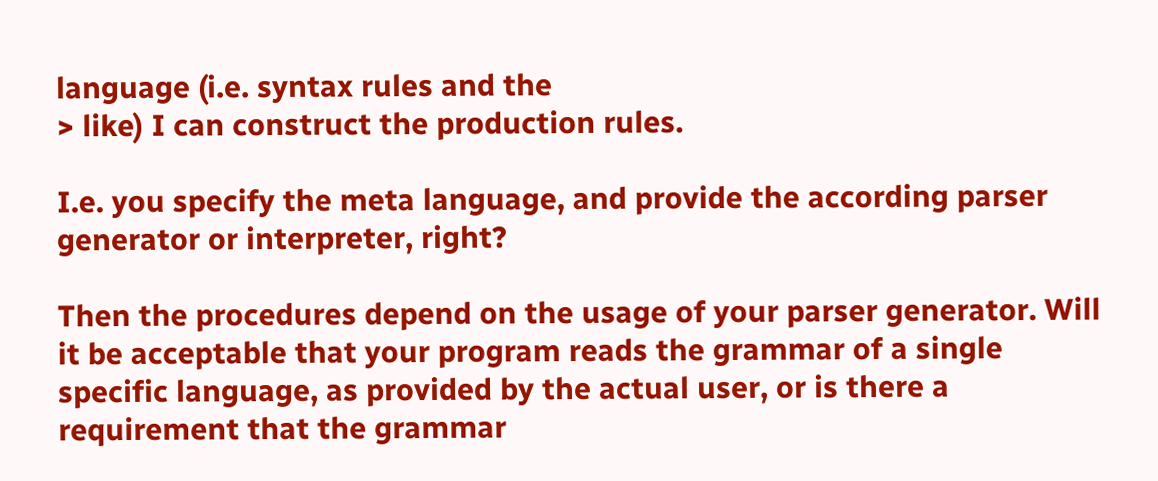language (i.e. syntax rules and the
> like) I can construct the production rules.

I.e. you specify the meta language, and provide the according parser
generator or interpreter, right?

Then the procedures depend on the usage of your parser generator. Will
it be acceptable that your program reads the grammar of a single
specific language, as provided by the actual user, or is there a
requirement that the grammar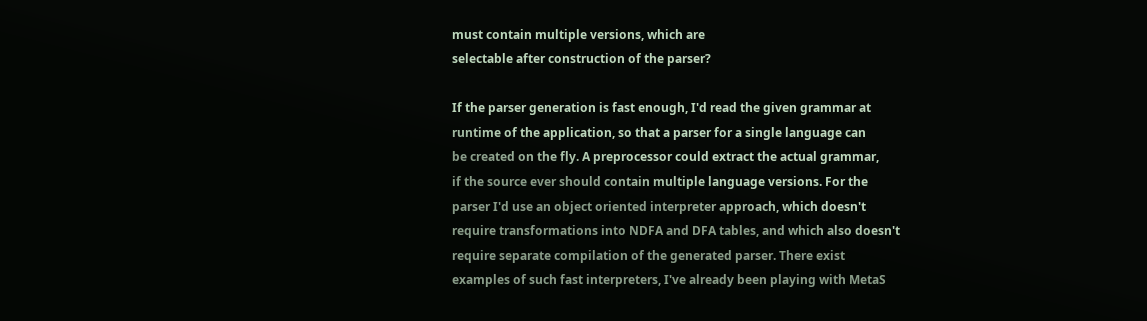must contain multiple versions, which are
selectable after construction of the parser?

If the parser generation is fast enough, I'd read the given grammar at
runtime of the application, so that a parser for a single language can
be created on the fly. A preprocessor could extract the actual grammar,
if the source ever should contain multiple language versions. For the
parser I'd use an object oriented interpreter approach, which doesn't
require transformations into NDFA and DFA tables, and which also doesn't
require separate compilation of the generated parser. There exist
examples of such fast interpreters, I've already been playing with MetaS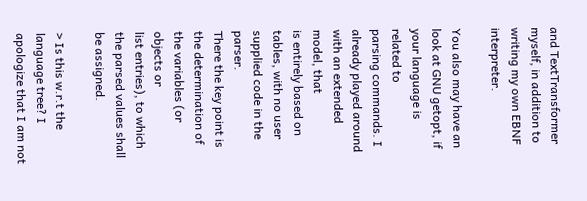and TextTransformer myself, in addition to writing my own EBNF interpreter.

You also may have an look at GNU getopt, if your language is related to
parsing commands. I already played around with an extended model, that
is entirely based on tables, with no user supplied code in the parser.
There the key point is the determination of the variables (or objects or
list entries), to which the parsed values shall be assigned.

> Is this w.r.t the language tree? I apologize that I am not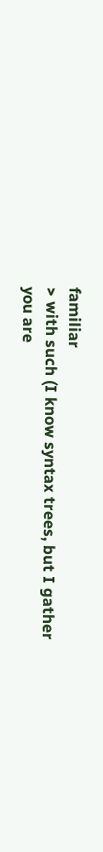familiar
> with such (I know syntax trees, but I gather you are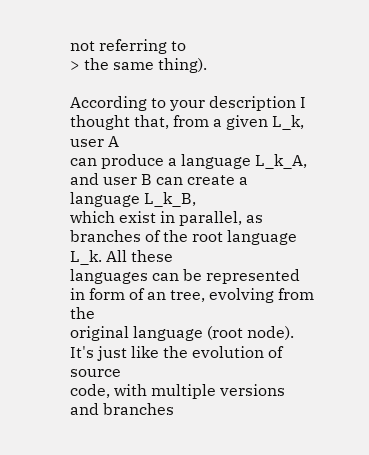not referring to
> the same thing).

According to your description I thought that, from a given L_k, user A
can produce a language L_k_A, and user B can create a language L_k_B,
which exist in parallel, as branches of the root language L_k. All these
languages can be represented in form of an tree, evolving from the
original language (root node). It's just like the evolution of source
code, with multiple versions and branches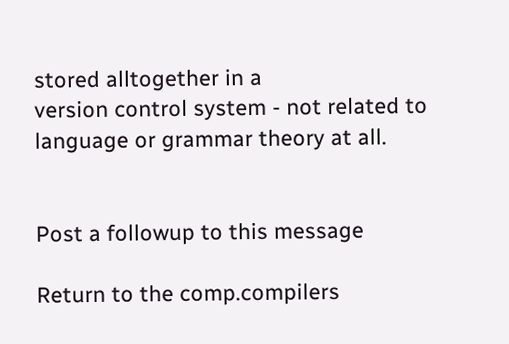stored alltogether in a
version control system - not related to language or grammar theory at all.


Post a followup to this message

Return to the comp.compilers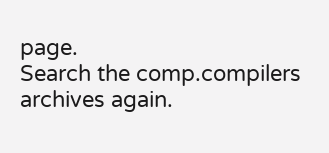page.
Search the comp.compilers archives again.